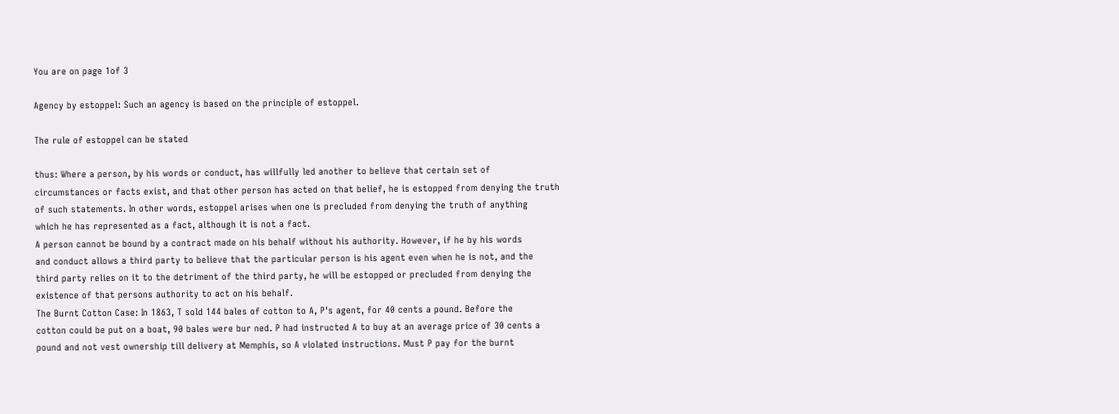You are on page 1of 3

Agency by estoppel: Such an agency is based on the principle of estoppel.

The rule of estoppel can be stated

thus: Where a person, by his words or conduct, has willfully led another to believe that certain set of
circumstances or facts exist, and that other person has acted on that belief, he is estopped from denying the truth
of such statements. In other words, estoppel arises when one is precluded from denying the truth of anything
which he has represented as a fact, although it is not a fact.
A person cannot be bound by a contract made on his behalf without his authority. However, if he by his words
and conduct allows a third party to believe that the particular person is his agent even when he is not, and the
third party relies on it to the detriment of the third party, he will be estopped or precluded from denying the
existence of that persons authority to act on his behalf.
The Burnt Cotton Case: In 1863, T sold 144 bales of cotton to A, P's agent, for 40 cents a pound. Before the
cotton could be put on a boat, 90 bales were bur ned. P had instructed A to buy at an average price of 30 cents a
pound and not vest ownership till delivery at Memphis, so A violated instructions. Must P pay for the burnt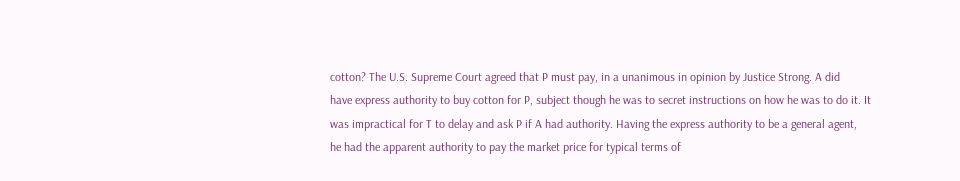cotton? The U.S. Supreme Court agreed that P must pay, in a unanimous in opinion by Justice Strong. A did
have express authority to buy cotton for P, subject though he was to secret instructions on how he was to do it. It
was impractical for T to delay and ask P if A had authority. Having the express authority to be a general agent,
he had the apparent authority to pay the market price for typical terms of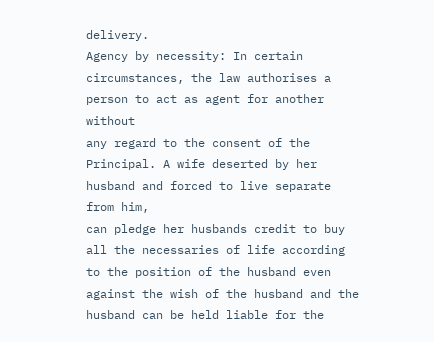delivery.
Agency by necessity: In certain circumstances, the law authorises a person to act as agent for another without
any regard to the consent of the Principal. A wife deserted by her husband and forced to live separate from him,
can pledge her husbands credit to buy all the necessaries of life according to the position of the husband even
against the wish of the husband and the husband can be held liable for the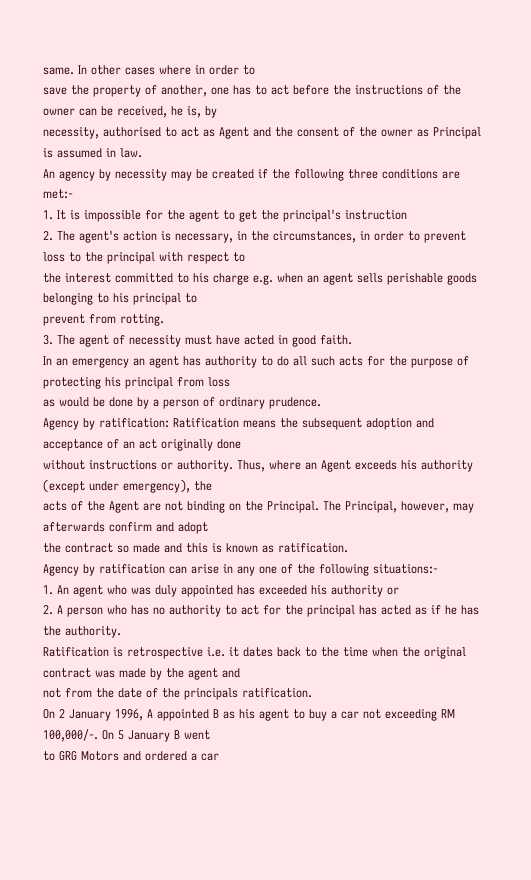same. In other cases where in order to
save the property of another, one has to act before the instructions of the owner can be received, he is, by
necessity, authorised to act as Agent and the consent of the owner as Principal is assumed in law.
An agency by necessity may be created if the following three conditions are met:-
1. It is impossible for the agent to get the principal's instruction
2. The agent's action is necessary, in the circumstances, in order to prevent loss to the principal with respect to
the interest committed to his charge e.g. when an agent sells perishable goods belonging to his principal to
prevent from rotting.
3. The agent of necessity must have acted in good faith.
In an emergency an agent has authority to do all such acts for the purpose of protecting his principal from loss
as would be done by a person of ordinary prudence.
Agency by ratification: Ratification means the subsequent adoption and acceptance of an act originally done
without instructions or authority. Thus, where an Agent exceeds his authority (except under emergency), the
acts of the Agent are not binding on the Principal. The Principal, however, may afterwards confirm and adopt
the contract so made and this is known as ratification.
Agency by ratification can arise in any one of the following situations:-
1. An agent who was duly appointed has exceeded his authority or
2. A person who has no authority to act for the principal has acted as if he has the authority.
Ratification is retrospective i.e. it dates back to the time when the original contract was made by the agent and
not from the date of the principals ratification.
On 2 January 1996, A appointed B as his agent to buy a car not exceeding RM 100,000/-. On 5 January B went
to GRG Motors and ordered a car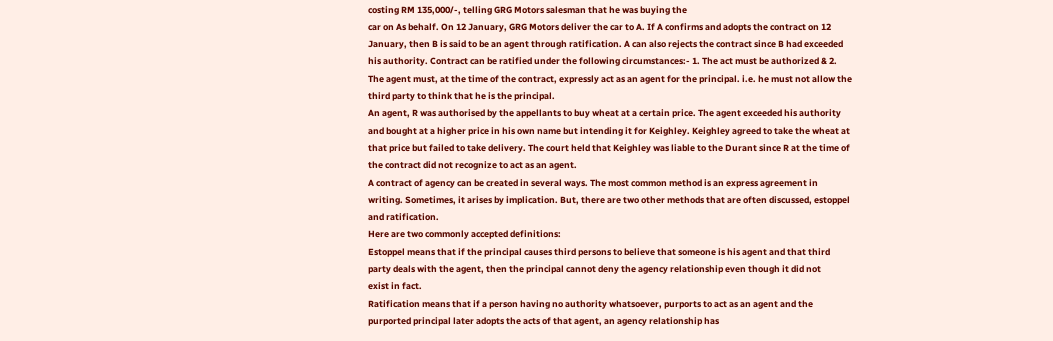costing RM 135,000/-, telling GRG Motors salesman that he was buying the
car on As behalf. On 12 January, GRG Motors deliver the car to A. If A confirms and adopts the contract on 12
January, then B is said to be an agent through ratification. A can also rejects the contract since B had exceeded
his authority. Contract can be ratified under the following circumstances:- 1. The act must be authorized & 2.
The agent must, at the time of the contract, expressly act as an agent for the principal. i.e. he must not allow the
third party to think that he is the principal.
An agent, R was authorised by the appellants to buy wheat at a certain price. The agent exceeded his authority
and bought at a higher price in his own name but intending it for Keighley. Keighley agreed to take the wheat at
that price but failed to take delivery. The court held that Keighley was liable to the Durant since R at the time of
the contract did not recognize to act as an agent.
A contract of agency can be created in several ways. The most common method is an express agreement in
writing. Sometimes, it arises by implication. But, there are two other methods that are often discussed, estoppel
and ratification.
Here are two commonly accepted definitions:
Estoppel means that if the principal causes third persons to believe that someone is his agent and that third
party deals with the agent, then the principal cannot deny the agency relationship even though it did not
exist in fact.
Ratification means that if a person having no authority whatsoever, purports to act as an agent and the
purported principal later adopts the acts of that agent, an agency relationship has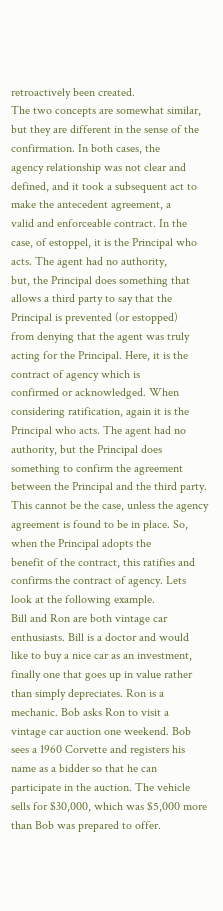retroactively been created.
The two concepts are somewhat similar, but they are different in the sense of the confirmation. In both cases, the
agency relationship was not clear and defined, and it took a subsequent act to make the antecedent agreement, a
valid and enforceable contract. In the case, of estoppel, it is the Principal who acts. The agent had no authority,
but, the Principal does something that allows a third party to say that the Principal is prevented (or estopped)
from denying that the agent was truly acting for the Principal. Here, it is the contract of agency which is
confirmed or acknowledged. When considering ratification, again it is the Principal who acts. The agent had no
authority, but the Principal does something to confirm the agreement between the Principal and the third party.
This cannot be the case, unless the agency agreement is found to be in place. So, when the Principal adopts the
benefit of the contract, this ratifies and confirms the contract of agency. Lets look at the following example.
Bill and Ron are both vintage car enthusiasts. Bill is a doctor and would like to buy a nice car as an investment,
finally one that goes up in value rather than simply depreciates. Ron is a mechanic. Bob asks Ron to visit a
vintage car auction one weekend. Bob sees a 1960 Corvette and registers his name as a bidder so that he can
participate in the auction. The vehicle sells for $30,000, which was $5,000 more than Bob was prepared to offer.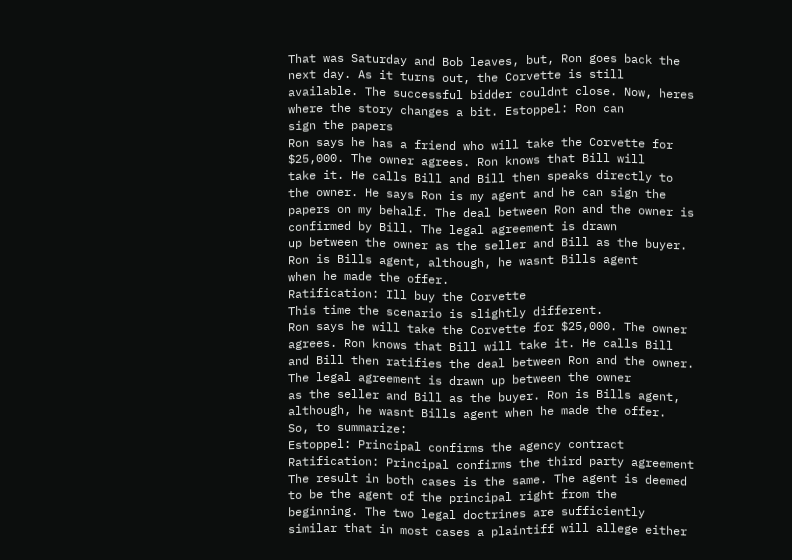That was Saturday and Bob leaves, but, Ron goes back the next day. As it turns out, the Corvette is still
available. The successful bidder couldnt close. Now, heres where the story changes a bit. Estoppel: Ron can
sign the papers
Ron says he has a friend who will take the Corvette for $25,000. The owner agrees. Ron knows that Bill will
take it. He calls Bill and Bill then speaks directly to the owner. He says Ron is my agent and he can sign the
papers on my behalf. The deal between Ron and the owner is confirmed by Bill. The legal agreement is drawn
up between the owner as the seller and Bill as the buyer. Ron is Bills agent, although, he wasnt Bills agent
when he made the offer.
Ratification: Ill buy the Corvette
This time the scenario is slightly different.
Ron says he will take the Corvette for $25,000. The owner agrees. Ron knows that Bill will take it. He calls Bill
and Bill then ratifies the deal between Ron and the owner. The legal agreement is drawn up between the owner
as the seller and Bill as the buyer. Ron is Bills agent, although, he wasnt Bills agent when he made the offer.
So, to summarize:
Estoppel: Principal confirms the agency contract
Ratification: Principal confirms the third party agreement
The result in both cases is the same. The agent is deemed to be the agent of the principal right from the
beginning. The two legal doctrines are sufficiently similar that in most cases a plaintiff will allege either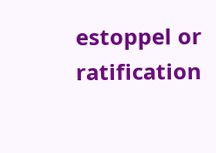estoppel or ratification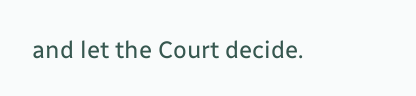and let the Court decide.